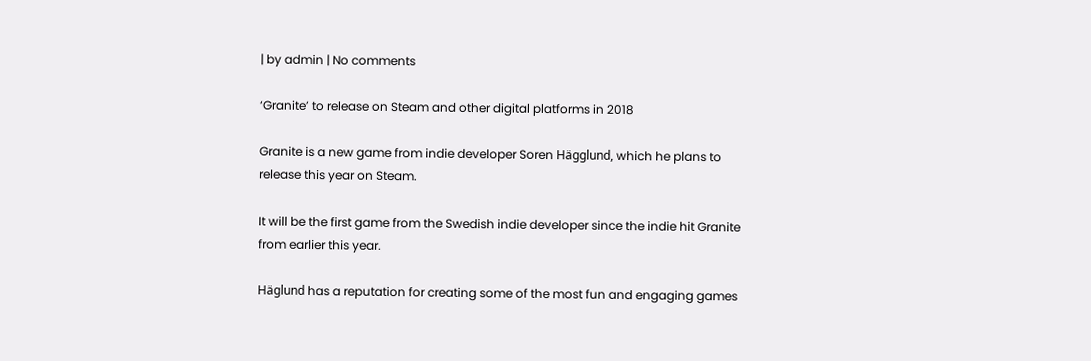| by admin | No comments

‘Granite’ to release on Steam and other digital platforms in 2018

Granite is a new game from indie developer Soren Hägglund, which he plans to release this year on Steam.

It will be the first game from the Swedish indie developer since the indie hit Granite from earlier this year.

Häglund has a reputation for creating some of the most fun and engaging games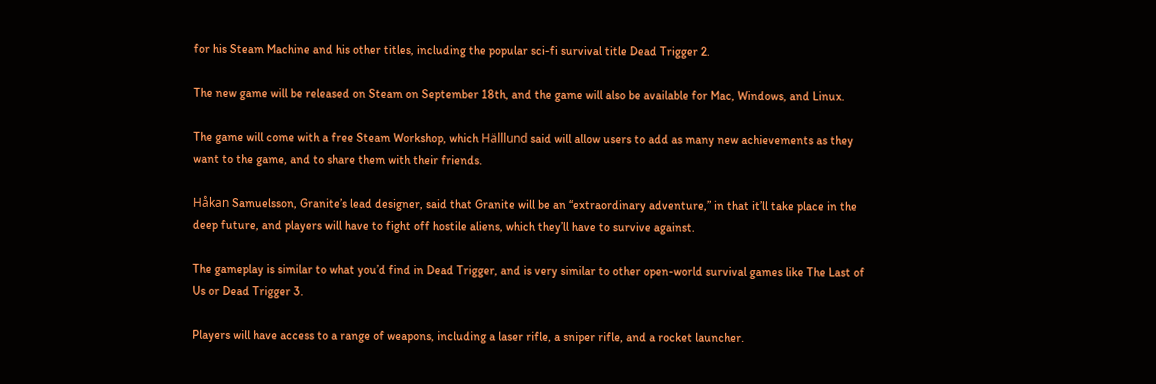for his Steam Machine and his other titles, including the popular sci-fi survival title Dead Trigger 2.

The new game will be released on Steam on September 18th, and the game will also be available for Mac, Windows, and Linux.

The game will come with a free Steam Workshop, which Hälllund said will allow users to add as many new achievements as they want to the game, and to share them with their friends.

Håkan Samuelsson, Granite’s lead designer, said that Granite will be an “extraordinary adventure,” in that it’ll take place in the deep future, and players will have to fight off hostile aliens, which they’ll have to survive against.

The gameplay is similar to what you’d find in Dead Trigger, and is very similar to other open-world survival games like The Last of Us or Dead Trigger 3.

Players will have access to a range of weapons, including a laser rifle, a sniper rifle, and a rocket launcher.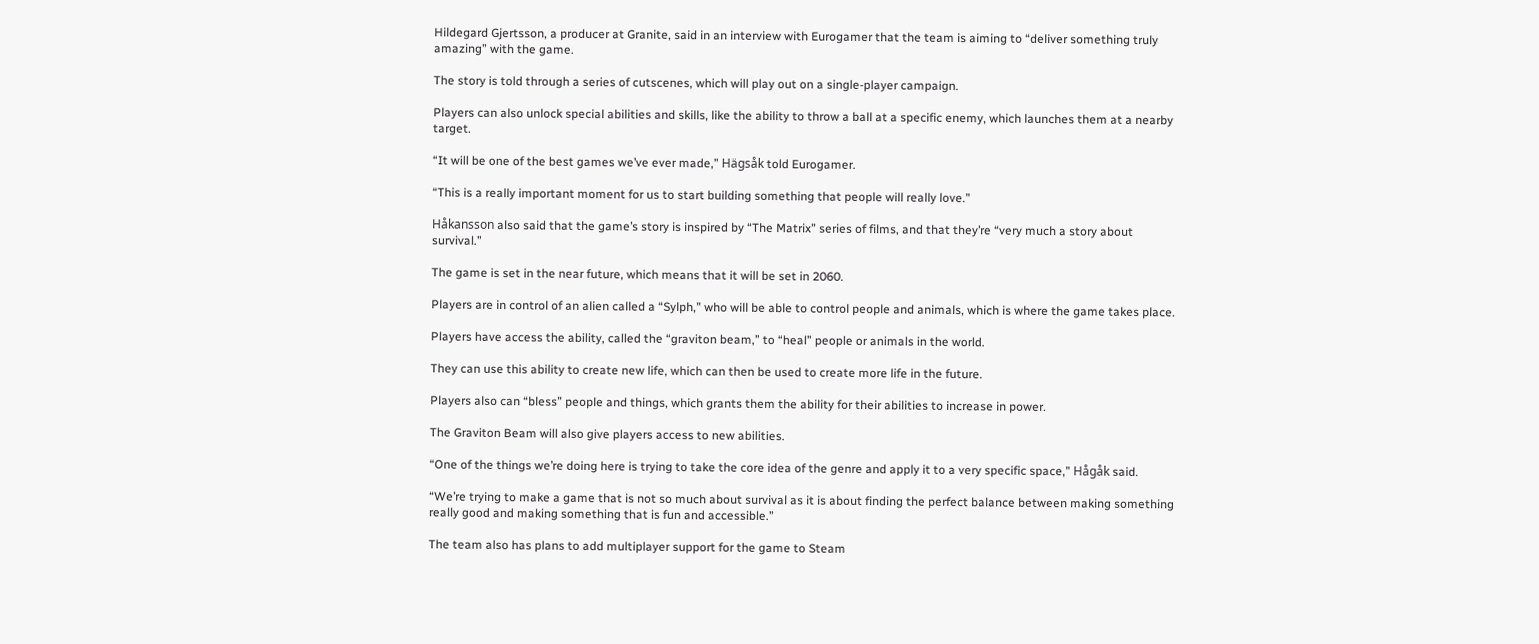Hildegard Gjertsson, a producer at Granite, said in an interview with Eurogamer that the team is aiming to “deliver something truly amazing” with the game.

The story is told through a series of cutscenes, which will play out on a single-player campaign.

Players can also unlock special abilities and skills, like the ability to throw a ball at a specific enemy, which launches them at a nearby target.

“It will be one of the best games we’ve ever made,” Hägsåk told Eurogamer.

“This is a really important moment for us to start building something that people will really love.”

Håkansson also said that the game’s story is inspired by “The Matrix” series of films, and that they’re “very much a story about survival.”

The game is set in the near future, which means that it will be set in 2060.

Players are in control of an alien called a “Sylph,” who will be able to control people and animals, which is where the game takes place.

Players have access the ability, called the “graviton beam,” to “heal” people or animals in the world.

They can use this ability to create new life, which can then be used to create more life in the future.

Players also can “bless” people and things, which grants them the ability for their abilities to increase in power.

The Graviton Beam will also give players access to new abilities.

“One of the things we’re doing here is trying to take the core idea of the genre and apply it to a very specific space,” Hågåk said.

“We’re trying to make a game that is not so much about survival as it is about finding the perfect balance between making something really good and making something that is fun and accessible.”

The team also has plans to add multiplayer support for the game to Steam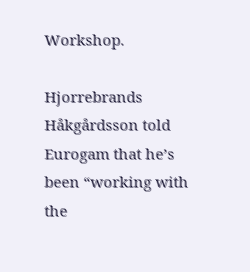Workshop.

Hjorrebrands Håkgårdsson told Eurogam that he’s been “working with the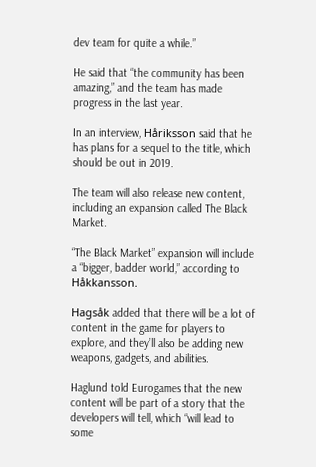dev team for quite a while.”

He said that “the community has been amazing,” and the team has made progress in the last year.

In an interview, Håriksson said that he has plans for a sequel to the title, which should be out in 2019.

The team will also release new content, including an expansion called The Black Market.

“The Black Market” expansion will include a “bigger, badder world,” according to Håkkansson.

Hagsåk added that there will be a lot of content in the game for players to explore, and they’ll also be adding new weapons, gadgets, and abilities.

Haglund told Eurogames that the new content will be part of a story that the developers will tell, which “will lead to some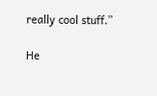really cool stuff.”

He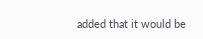added that it would be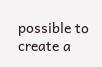possible to create a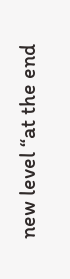new level “at the end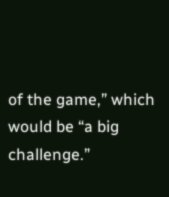of the game,” which would be “a big challenge.”